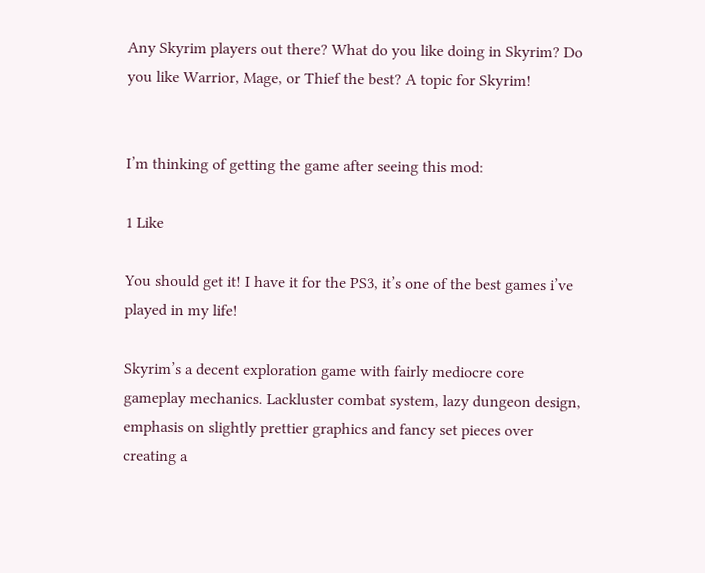Any Skyrim players out there? What do you like doing in Skyrim? Do you like Warrior, Mage, or Thief the best? A topic for Skyrim!


I’m thinking of getting the game after seeing this mod:

1 Like

You should get it! I have it for the PS3, it’s one of the best games i’ve played in my life!

Skyrim’s a decent exploration game with fairly mediocre core gameplay mechanics. Lackluster combat system, lazy dungeon design, emphasis on slightly prettier graphics and fancy set pieces over creating a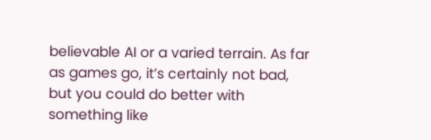believable AI or a varied terrain. As far as games go, it’s certainly not bad, but you could do better with something like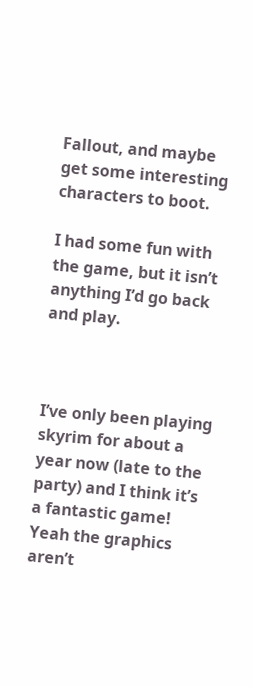Fallout, and maybe get some interesting characters to boot.

I had some fun with the game, but it isn’t anything I’d go back and play.



I’ve only been playing skyrim for about a year now (late to the party) and I think it’s a fantastic game! Yeah the graphics aren’t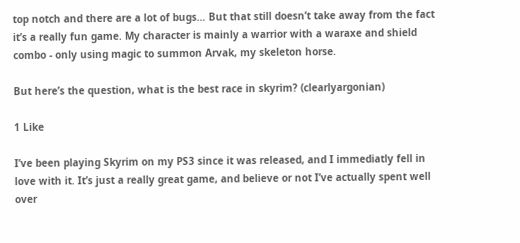top notch and there are a lot of bugs… But that still doesn’t take away from the fact it’s a really fun game. My character is mainly a warrior with a waraxe and shield combo - only using magic to summon Arvak, my skeleton horse.

But here’s the question, what is the best race in skyrim? (clearlyargonian)

1 Like

I’ve been playing Skyrim on my PS3 since it was released, and I immediatly fell in love with it. It’s just a really great game, and believe or not I’ve actually spent well over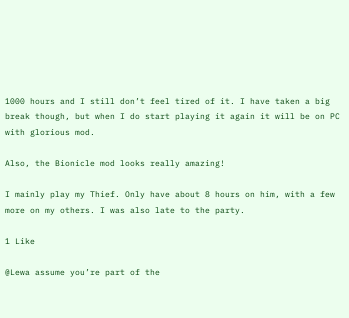1000 hours and I still don’t feel tired of it. I have taken a big break though, but when I do start playing it again it will be on PC with glorious mod.

Also, the Bionicle mod looks really amazing!

I mainly play my Thief. Only have about 8 hours on him, with a few more on my others. I was also late to the party.

1 Like

@Lewa assume you’re part of the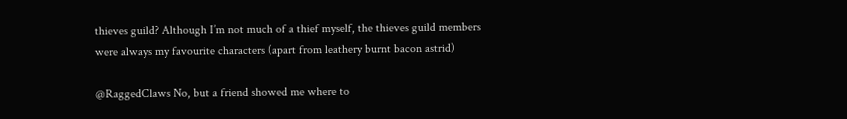thieves guild? Although I’m not much of a thief myself, the thieves guild members were always my favourite characters (apart from leathery burnt bacon astrid)

@RaggedClaws No, but a friend showed me where to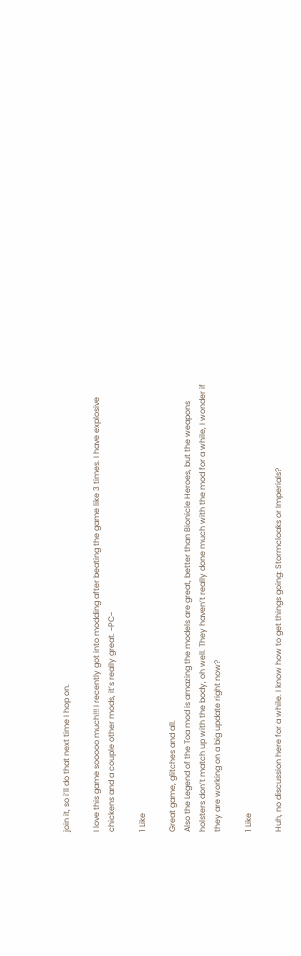join it, so i’ll do that next time I hop on.

I love this game sooooo much!!! I recently got into modding after beating the game like 3 times. I have explosive chickens and a couple other mods, it’s really great. ~PC~

1 Like

Great game, glitches and all.
Also the Legend of the Toa mod is amazing the models are great, better than Bionicle Heroes, but the weapons holsters don’t match up with the body, oh well. They haven’t really done much with the mod for a while, I wonder if they are working on a big update right now?

1 Like

Huh, no discussion here for a while. I know how to get things going: Stormcloaks or Imperials?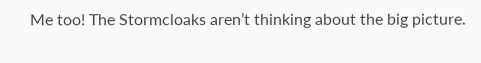Me too! The Stormcloaks aren’t thinking about the big picture.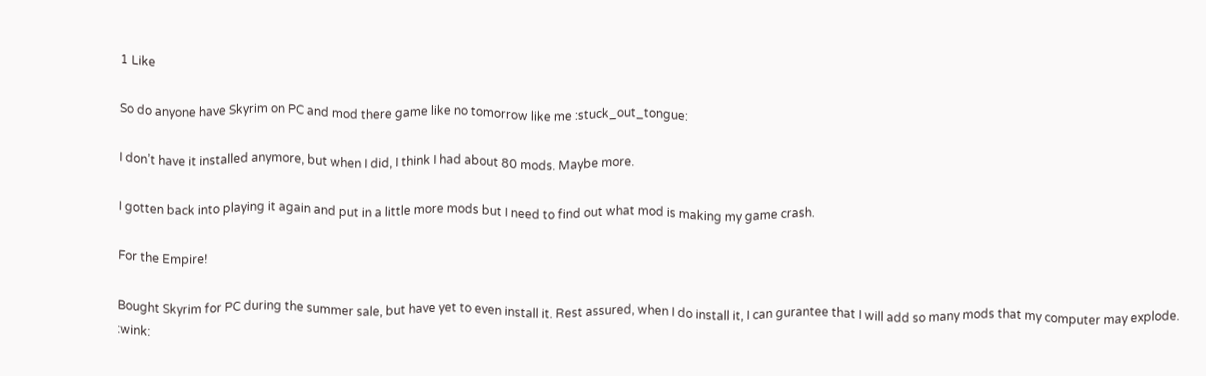1 Like

So do anyone have Skyrim on PC and mod there game like no tomorrow like me :stuck_out_tongue:

I don’t have it installed anymore, but when I did, I think I had about 80 mods. Maybe more.

I gotten back into playing it again and put in a little more mods but I need to find out what mod is making my game crash.

For the Empire!

Bought Skyrim for PC during the summer sale, but have yet to even install it. Rest assured, when I do install it, I can gurantee that I will add so many mods that my computer may explode. :wink: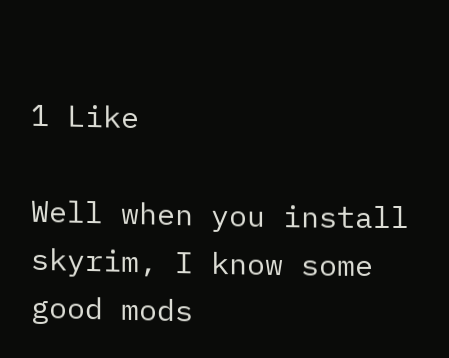1 Like

Well when you install skyrim, I know some good mods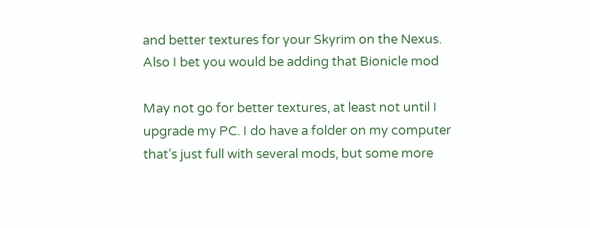and better textures for your Skyrim on the Nexus.
Also I bet you would be adding that Bionicle mod

May not go for better textures, at least not until I upgrade my PC. I do have a folder on my computer that’s just full with several mods, but some more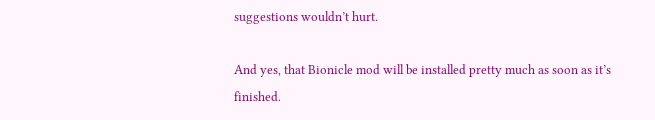suggestions wouldn’t hurt.

And yes, that Bionicle mod will be installed pretty much as soon as it’s finished.